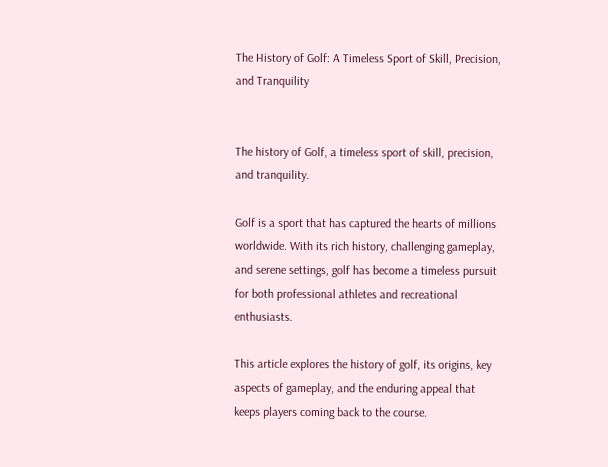The History of Golf: A Timeless Sport of Skill, Precision, and Tranquility


The history of Golf, a timeless sport of skill, precision, and tranquility.

Golf is a sport that has captured the hearts of millions worldwide. With its rich history, challenging gameplay, and serene settings, golf has become a timeless pursuit for both professional athletes and recreational enthusiasts.

This article explores the history of golf, its origins, key aspects of gameplay, and the enduring appeal that keeps players coming back to the course.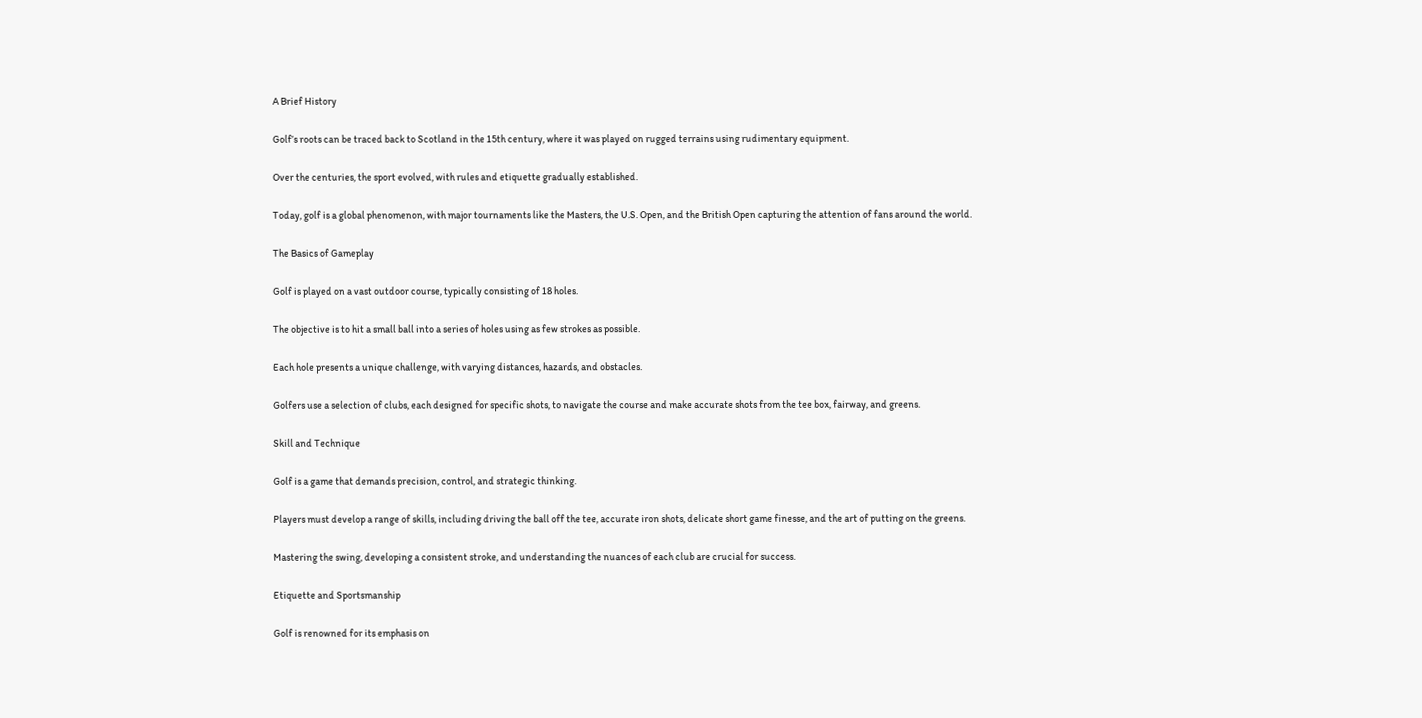A Brief History

Golf’s roots can be traced back to Scotland in the 15th century, where it was played on rugged terrains using rudimentary equipment.

Over the centuries, the sport evolved, with rules and etiquette gradually established.

Today, golf is a global phenomenon, with major tournaments like the Masters, the U.S. Open, and the British Open capturing the attention of fans around the world.

The Basics of Gameplay

Golf is played on a vast outdoor course, typically consisting of 18 holes.

The objective is to hit a small ball into a series of holes using as few strokes as possible.

Each hole presents a unique challenge, with varying distances, hazards, and obstacles.

Golfers use a selection of clubs, each designed for specific shots, to navigate the course and make accurate shots from the tee box, fairway, and greens.

Skill and Technique

Golf is a game that demands precision, control, and strategic thinking.

Players must develop a range of skills, including driving the ball off the tee, accurate iron shots, delicate short game finesse, and the art of putting on the greens.

Mastering the swing, developing a consistent stroke, and understanding the nuances of each club are crucial for success.

Etiquette and Sportsmanship

Golf is renowned for its emphasis on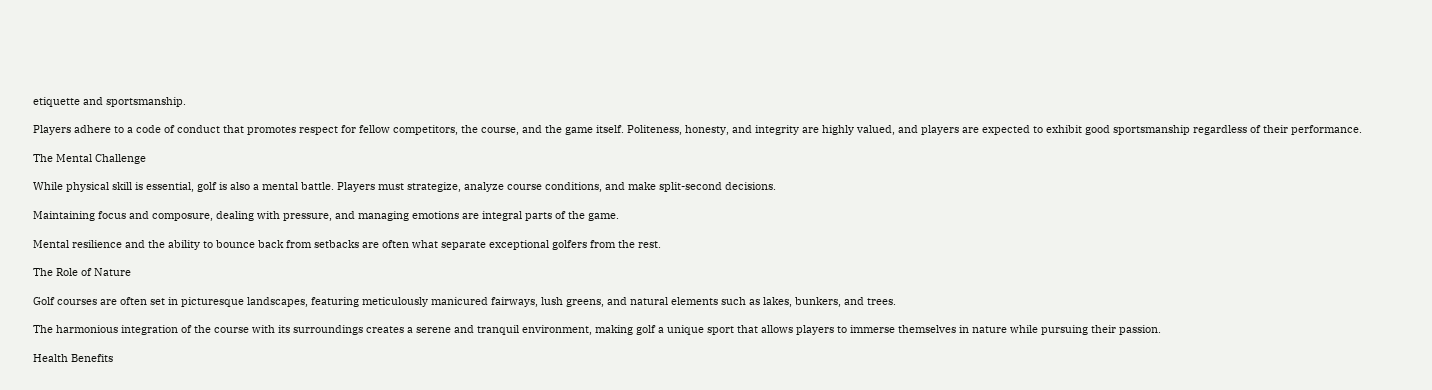etiquette and sportsmanship.

Players adhere to a code of conduct that promotes respect for fellow competitors, the course, and the game itself. Politeness, honesty, and integrity are highly valued, and players are expected to exhibit good sportsmanship regardless of their performance.

The Mental Challenge

While physical skill is essential, golf is also a mental battle. Players must strategize, analyze course conditions, and make split-second decisions.

Maintaining focus and composure, dealing with pressure, and managing emotions are integral parts of the game.

Mental resilience and the ability to bounce back from setbacks are often what separate exceptional golfers from the rest.

The Role of Nature

Golf courses are often set in picturesque landscapes, featuring meticulously manicured fairways, lush greens, and natural elements such as lakes, bunkers, and trees.

The harmonious integration of the course with its surroundings creates a serene and tranquil environment, making golf a unique sport that allows players to immerse themselves in nature while pursuing their passion.

Health Benefits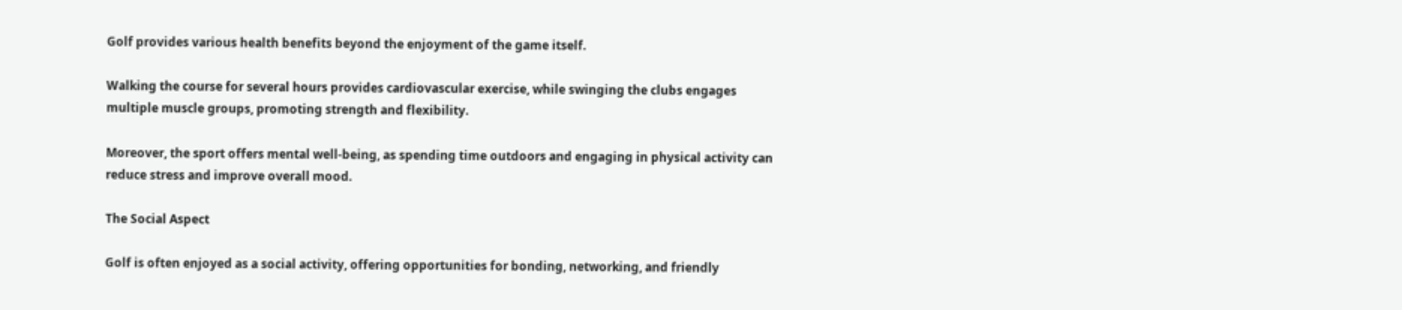Golf provides various health benefits beyond the enjoyment of the game itself.

Walking the course for several hours provides cardiovascular exercise, while swinging the clubs engages multiple muscle groups, promoting strength and flexibility.

Moreover, the sport offers mental well-being, as spending time outdoors and engaging in physical activity can reduce stress and improve overall mood.

The Social Aspect

Golf is often enjoyed as a social activity, offering opportunities for bonding, networking, and friendly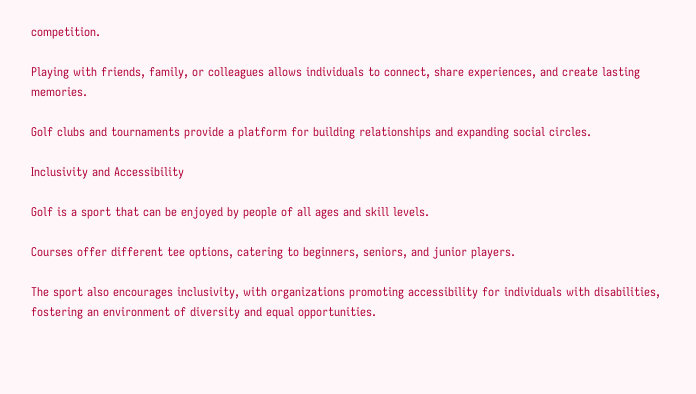competition.

Playing with friends, family, or colleagues allows individuals to connect, share experiences, and create lasting memories.

Golf clubs and tournaments provide a platform for building relationships and expanding social circles.

Inclusivity and Accessibility

Golf is a sport that can be enjoyed by people of all ages and skill levels.

Courses offer different tee options, catering to beginners, seniors, and junior players.

The sport also encourages inclusivity, with organizations promoting accessibility for individuals with disabilities, fostering an environment of diversity and equal opportunities.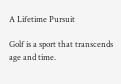A Lifetime Pursuit

Golf is a sport that transcends age and time.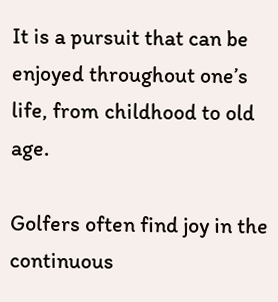It is a pursuit that can be enjoyed throughout one’s life, from childhood to old age.

Golfers often find joy in the continuous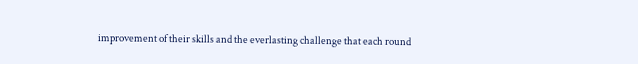improvement of their skills and the everlasting challenge that each round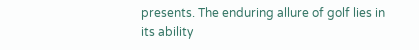presents. The enduring allure of golf lies in its ability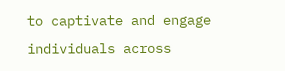to captivate and engage individuals across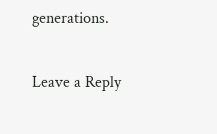generations.

Leave a Reply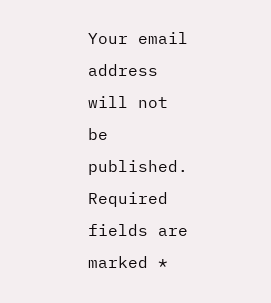Your email address will not be published. Required fields are marked *